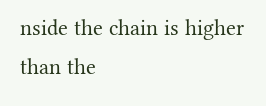nside the chain is higher than the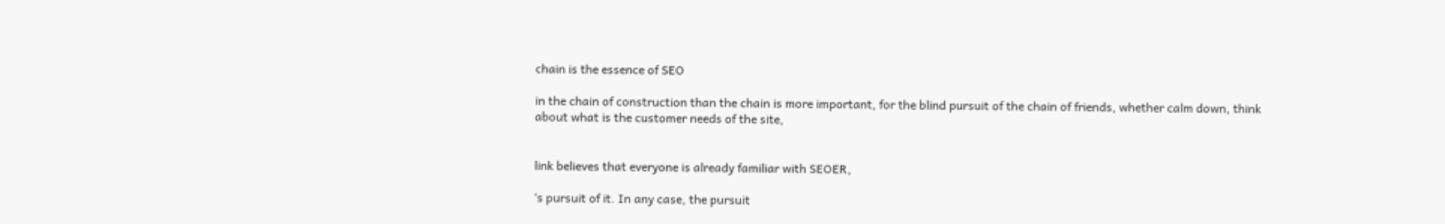chain is the essence of SEO

in the chain of construction than the chain is more important, for the blind pursuit of the chain of friends, whether calm down, think about what is the customer needs of the site,


link believes that everyone is already familiar with SEOER,

‘s pursuit of it. In any case, the pursuit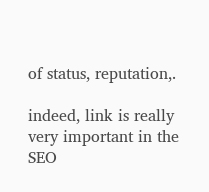of status, reputation,.

indeed, link is really very important in the SEO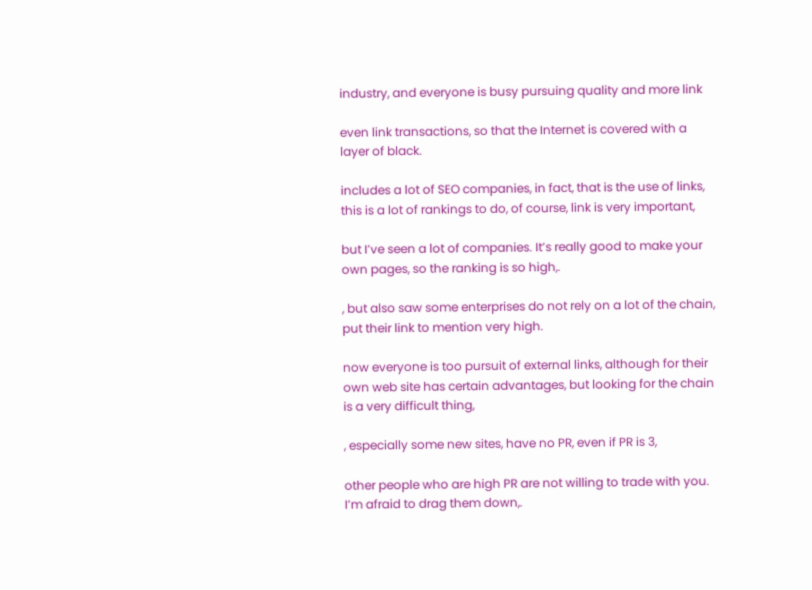industry, and everyone is busy pursuing quality and more link

even link transactions, so that the Internet is covered with a layer of black.

includes a lot of SEO companies, in fact, that is the use of links, this is a lot of rankings to do, of course, link is very important,

but I’ve seen a lot of companies. It’s really good to make your own pages, so the ranking is so high,.

, but also saw some enterprises do not rely on a lot of the chain, put their link to mention very high.

now everyone is too pursuit of external links, although for their own web site has certain advantages, but looking for the chain is a very difficult thing,

, especially some new sites, have no PR, even if PR is 3,

other people who are high PR are not willing to trade with you. I’m afraid to drag them down,.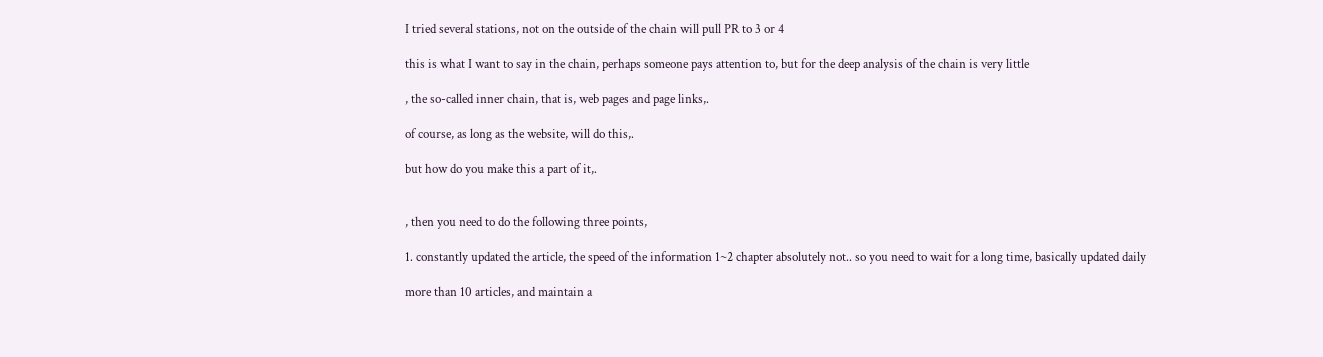I tried several stations, not on the outside of the chain will pull PR to 3 or 4

this is what I want to say in the chain, perhaps someone pays attention to, but for the deep analysis of the chain is very little

, the so-called inner chain, that is, web pages and page links,.

of course, as long as the website, will do this,.

but how do you make this a part of it,.


, then you need to do the following three points,

1. constantly updated the article, the speed of the information 1~2 chapter absolutely not.. so you need to wait for a long time, basically updated daily

more than 10 articles, and maintain a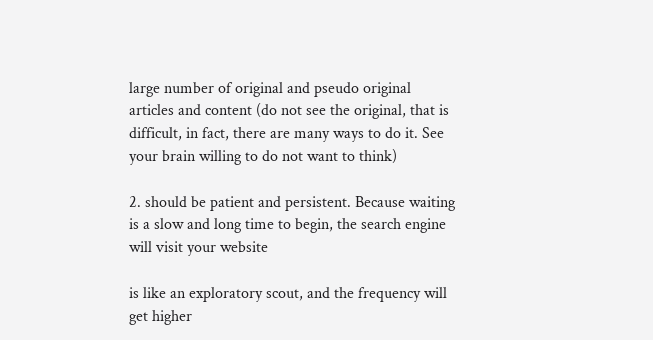large number of original and pseudo original articles and content (do not see the original, that is difficult, in fact, there are many ways to do it. See your brain willing to do not want to think)

2. should be patient and persistent. Because waiting is a slow and long time to begin, the search engine will visit your website

is like an exploratory scout, and the frequency will get higher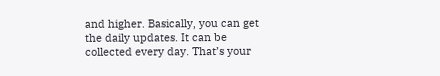and higher. Basically, you can get the daily updates. It can be collected every day. That’s your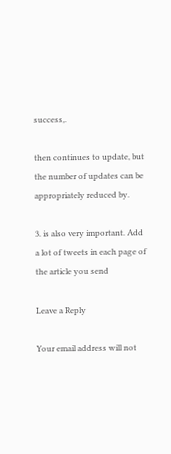success,.

then continues to update, but the number of updates can be appropriately reduced by.

3. is also very important. Add a lot of tweets in each page of the article you send

Leave a Reply

Your email address will not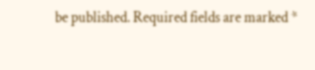be published. Required fields are marked *